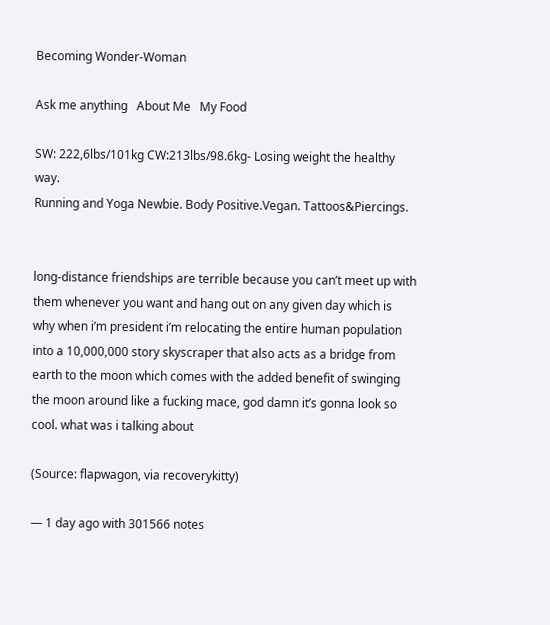Becoming Wonder-Woman

Ask me anything   About Me   My Food

SW: 222,6lbs/101kg CW:213lbs/98.6kg- Losing weight the healthy way.
Running and Yoga Newbie. Body Positive.Vegan. Tattoos&Piercings.


long-distance friendships are terrible because you can’t meet up with them whenever you want and hang out on any given day which is why when i’m president i’m relocating the entire human population into a 10,000,000 story skyscraper that also acts as a bridge from earth to the moon which comes with the added benefit of swinging the moon around like a fucking mace, god damn it’s gonna look so cool. what was i talking about

(Source: flapwagon, via recoverykitty)

— 1 day ago with 301566 notes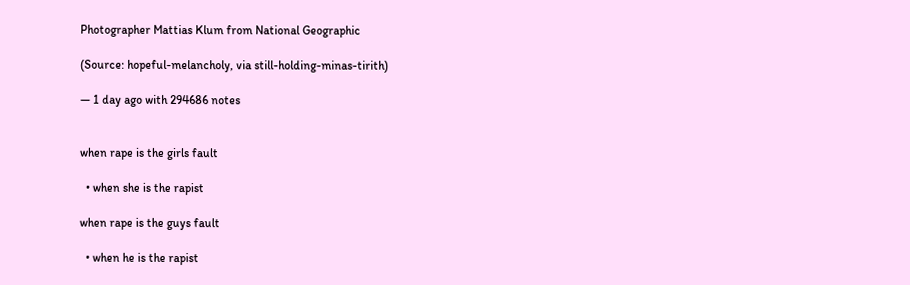Photographer Mattias Klum from National Geographic

(Source: hopeful-melancholy, via still-holding-minas-tirith)

— 1 day ago with 294686 notes


when rape is the girls fault

  • when she is the rapist

when rape is the guys fault

  • when he is the rapist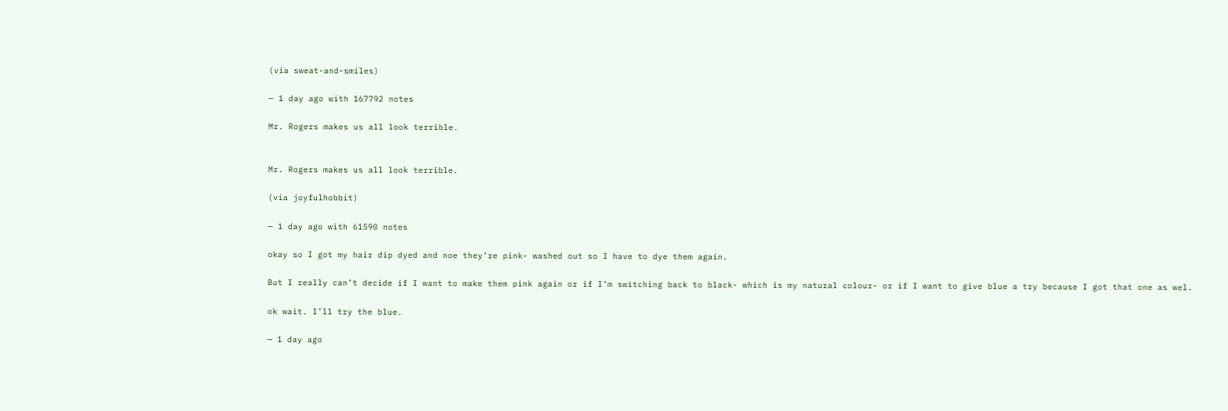(via sweat-and-smiles)

— 1 day ago with 167792 notes

Mr. Rogers makes us all look terrible.


Mr. Rogers makes us all look terrible.

(via joyfulhobbit)

— 1 day ago with 61590 notes

okay so I got my hair dip dyed and noe they’re pink- washed out so I have to dye them again.

But I really can’t decide if I want to make them pink again or if I’m switching back to black- which is my natural colour- or if I want to give blue a try because I got that one as wel.

ok wait. I’ll try the blue.

— 1 day ago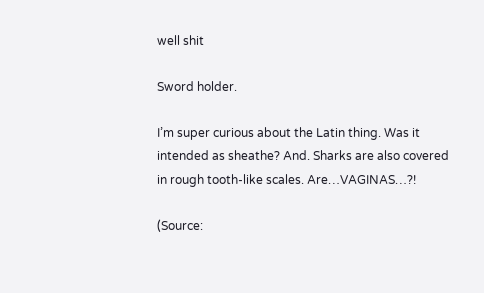well shit

Sword holder.

I’m super curious about the Latin thing. Was it intended as sheathe? And. Sharks are also covered in rough tooth-like scales. Are…VAGINAS…?!

(Source: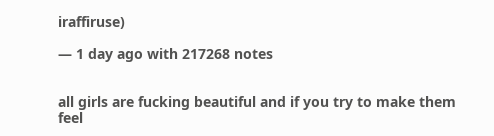iraffiruse)

— 1 day ago with 217268 notes


all girls are fucking beautiful and if you try to make them feel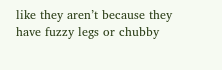like they aren’t because they have fuzzy legs or chubby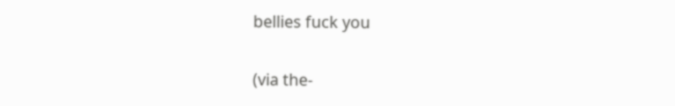bellies fuck you

(via the-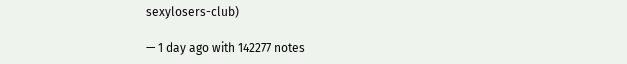sexylosers-club)

— 1 day ago with 142277 notes